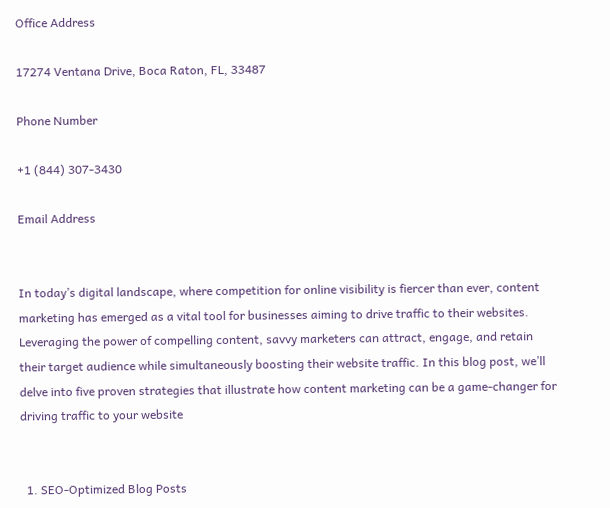Office Address

17274 Ventana Drive, Boca Raton, FL, 33487

Phone Number

+1 (844) 307-3430

Email Address


In today’s digital landscape, where competition for online visibility is fiercer than ever, content marketing has emerged as a vital tool for businesses aiming to drive traffic to their websites. Leveraging the power of compelling content, savvy marketers can attract, engage, and retain their target audience while simultaneously boosting their website traffic. In this blog post, we’ll delve into five proven strategies that illustrate how content marketing can be a game-changer for driving traffic to your website


  1. SEO-Optimized Blog Posts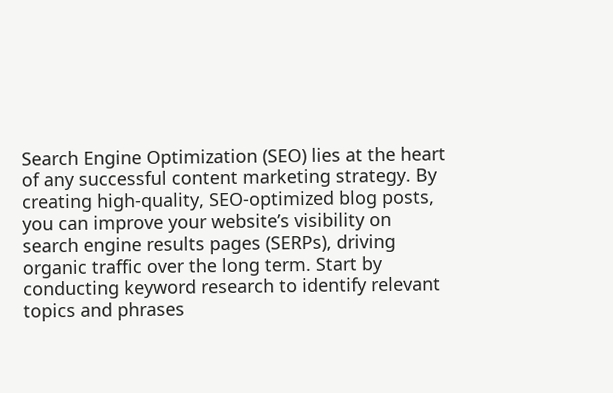Search Engine Optimization (SEO) lies at the heart of any successful content marketing strategy. By creating high-quality, SEO-optimized blog posts, you can improve your website’s visibility on search engine results pages (SERPs), driving organic traffic over the long term. Start by conducting keyword research to identify relevant topics and phrases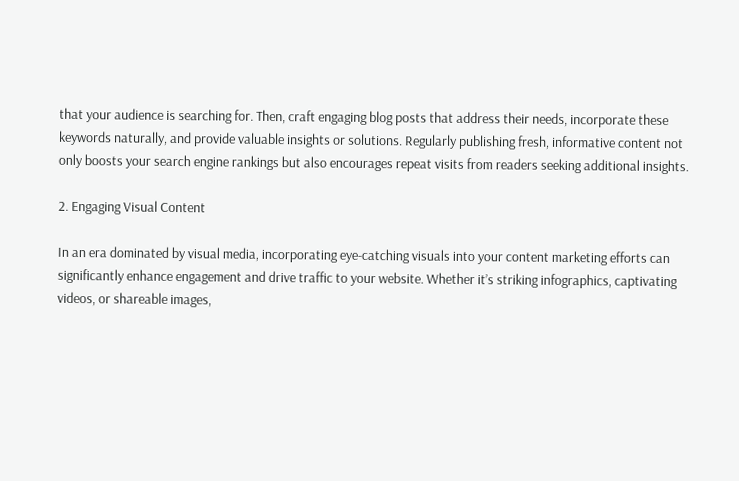that your audience is searching for. Then, craft engaging blog posts that address their needs, incorporate these keywords naturally, and provide valuable insights or solutions. Regularly publishing fresh, informative content not only boosts your search engine rankings but also encourages repeat visits from readers seeking additional insights.

2. Engaging Visual Content

In an era dominated by visual media, incorporating eye-catching visuals into your content marketing efforts can significantly enhance engagement and drive traffic to your website. Whether it’s striking infographics, captivating videos, or shareable images,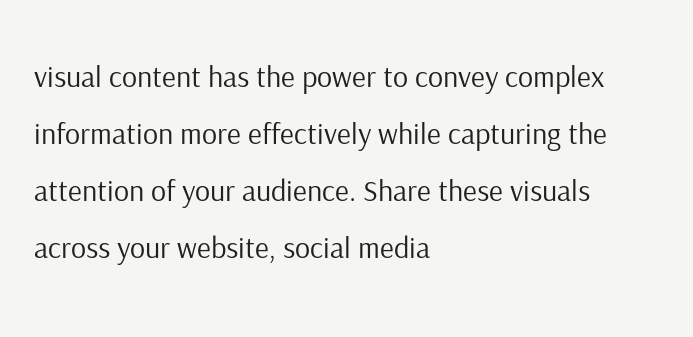visual content has the power to convey complex information more effectively while capturing the attention of your audience. Share these visuals across your website, social media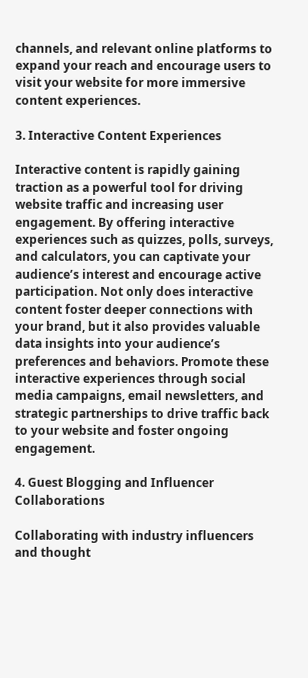channels, and relevant online platforms to expand your reach and encourage users to visit your website for more immersive content experiences.

3. Interactive Content Experiences

Interactive content is rapidly gaining traction as a powerful tool for driving website traffic and increasing user engagement. By offering interactive experiences such as quizzes, polls, surveys, and calculators, you can captivate your audience’s interest and encourage active participation. Not only does interactive content foster deeper connections with your brand, but it also provides valuable data insights into your audience’s preferences and behaviors. Promote these interactive experiences through social media campaigns, email newsletters, and strategic partnerships to drive traffic back to your website and foster ongoing engagement.

4. Guest Blogging and Influencer Collaborations

Collaborating with industry influencers and thought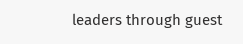leaders through guest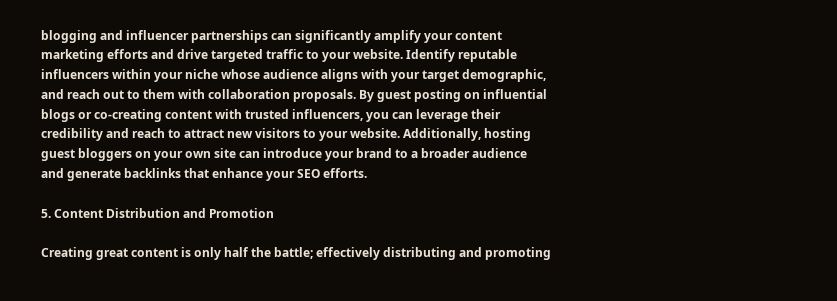blogging and influencer partnerships can significantly amplify your content marketing efforts and drive targeted traffic to your website. Identify reputable influencers within your niche whose audience aligns with your target demographic, and reach out to them with collaboration proposals. By guest posting on influential blogs or co-creating content with trusted influencers, you can leverage their credibility and reach to attract new visitors to your website. Additionally, hosting guest bloggers on your own site can introduce your brand to a broader audience and generate backlinks that enhance your SEO efforts.

5. Content Distribution and Promotion

Creating great content is only half the battle; effectively distributing and promoting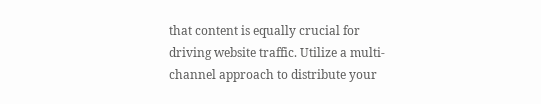that content is equally crucial for driving website traffic. Utilize a multi-channel approach to distribute your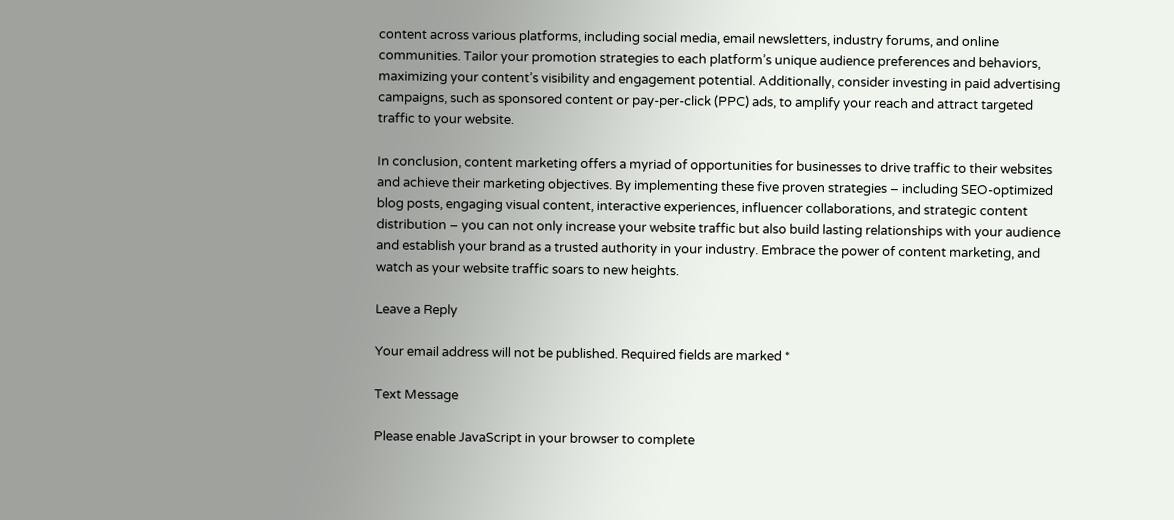content across various platforms, including social media, email newsletters, industry forums, and online communities. Tailor your promotion strategies to each platform’s unique audience preferences and behaviors, maximizing your content’s visibility and engagement potential. Additionally, consider investing in paid advertising campaigns, such as sponsored content or pay-per-click (PPC) ads, to amplify your reach and attract targeted traffic to your website.

In conclusion, content marketing offers a myriad of opportunities for businesses to drive traffic to their websites and achieve their marketing objectives. By implementing these five proven strategies – including SEO-optimized blog posts, engaging visual content, interactive experiences, influencer collaborations, and strategic content distribution – you can not only increase your website traffic but also build lasting relationships with your audience and establish your brand as a trusted authority in your industry. Embrace the power of content marketing, and watch as your website traffic soars to new heights.

Leave a Reply

Your email address will not be published. Required fields are marked *

Text Message

Please enable JavaScript in your browser to complete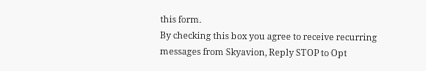this form.
By checking this box you agree to receive recurring messages from Skyavion, Reply STOP to Opt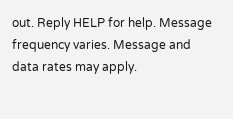out. Reply HELP for help. Message frequency varies. Message and data rates may apply.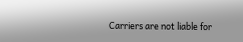Carriers are not liable for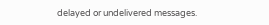delayed or undelivered messages.